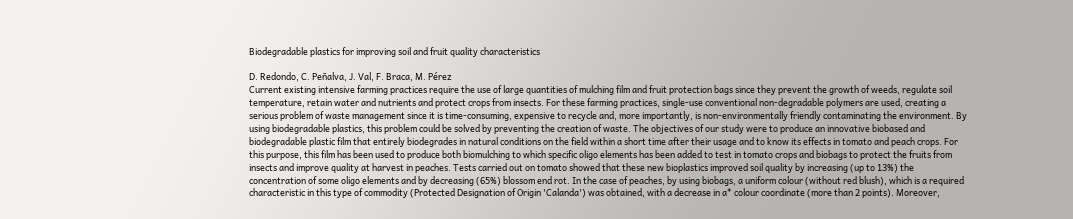Biodegradable plastics for improving soil and fruit quality characteristics

D. Redondo, C. Peñalva, J. Val, F. Braca, M. Pérez
Current existing intensive farming practices require the use of large quantities of mulching film and fruit protection bags since they prevent the growth of weeds, regulate soil temperature, retain water and nutrients and protect crops from insects. For these farming practices, single-use conventional non-degradable polymers are used, creating a serious problem of waste management since it is time-consuming, expensive to recycle and, more importantly, is non-environmentally friendly contaminating the environment. By using biodegradable plastics, this problem could be solved by preventing the creation of waste. The objectives of our study were to produce an innovative biobased and biodegradable plastic film that entirely biodegrades in natural conditions on the field within a short time after their usage and to know its effects in tomato and peach crops. For this purpose, this film has been used to produce both biomulching to which specific oligo elements has been added to test in tomato crops and biobags to protect the fruits from insects and improve quality at harvest in peaches. Tests carried out on tomato showed that these new bioplastics improved soil quality by increasing (up to 13%) the concentration of some oligo elements and by decreasing (65%) blossom end rot. In the case of peaches, by using biobags, a uniform colour (without red blush), which is a required characteristic in this type of commodity (Protected Designation of Origin 'Calanda') was obtained, with a decrease in a* colour coordinate (more than 2 points). Moreover,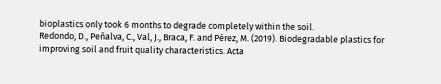bioplastics only took 6 months to degrade completely within the soil.
Redondo, D., Peñalva, C., Val, J., Braca, F. and Pérez, M. (2019). Biodegradable plastics for improving soil and fruit quality characteristics. Acta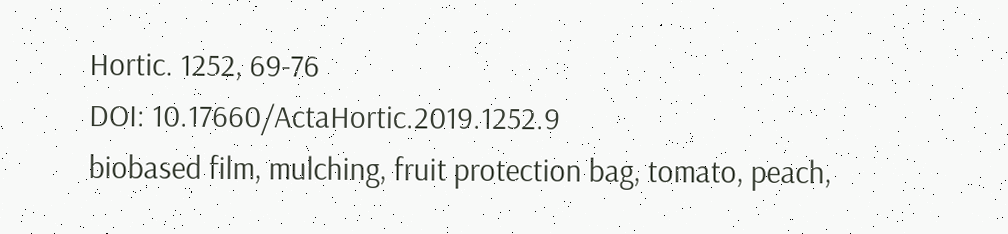Hortic. 1252, 69-76
DOI: 10.17660/ActaHortic.2019.1252.9
biobased film, mulching, fruit protection bag, tomato, peach,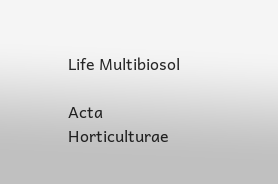Life Multibiosol

Acta Horticulturae